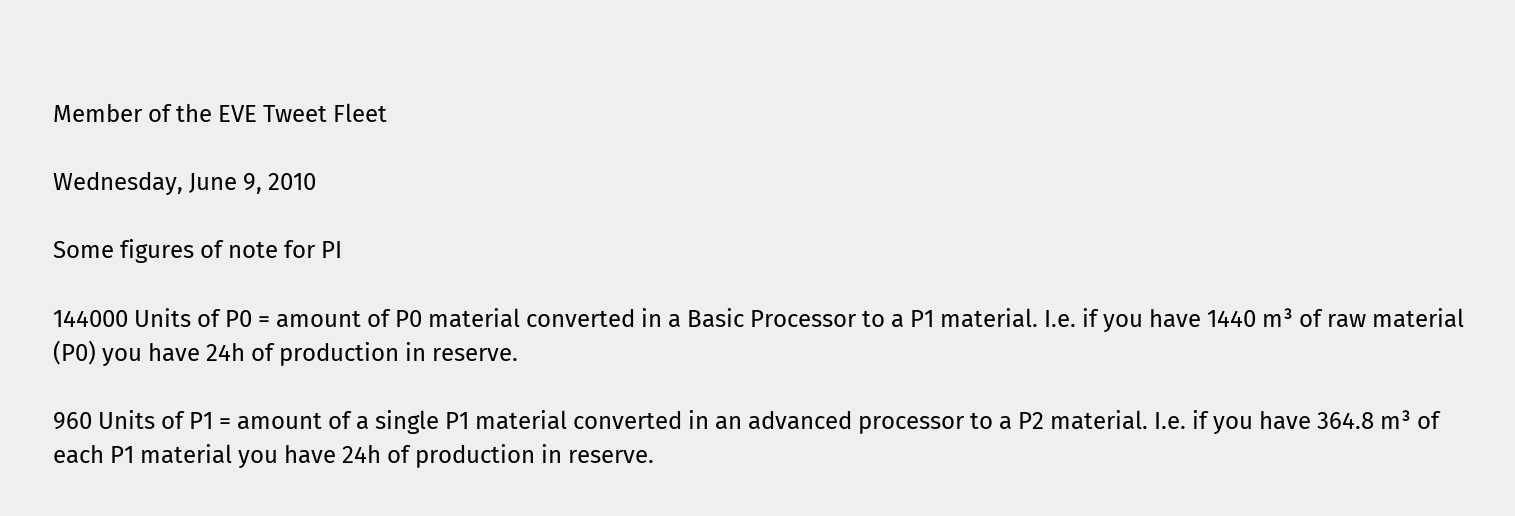Member of the EVE Tweet Fleet

Wednesday, June 9, 2010

Some figures of note for PI

144000 Units of P0 = amount of P0 material converted in a Basic Processor to a P1 material. I.e. if you have 1440 m³ of raw material (P0) you have 24h of production in reserve.

960 Units of P1 = amount of a single P1 material converted in an advanced processor to a P2 material. I.e. if you have 364.8 m³ of each P1 material you have 24h of production in reserve.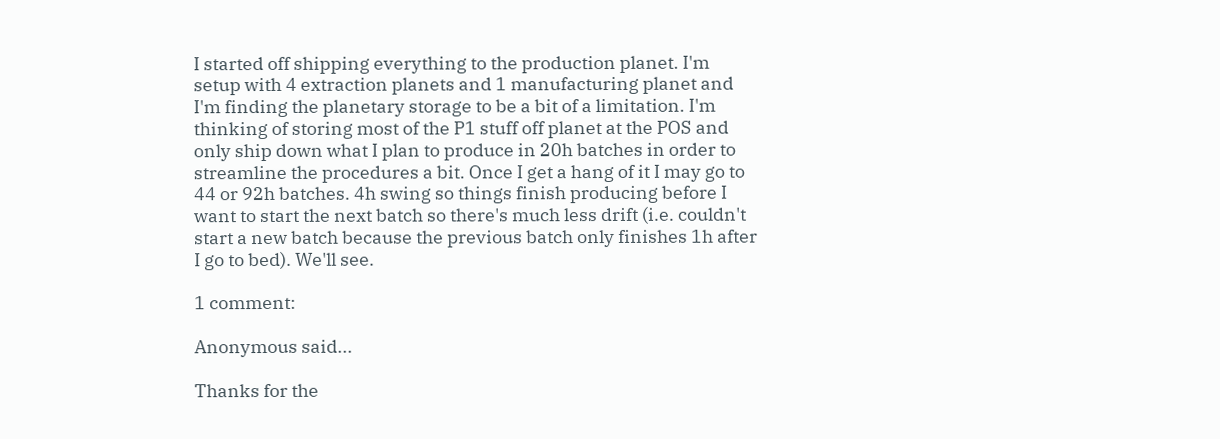I started off shipping everything to the production planet. I'm setup with 4 extraction planets and 1 manufacturing planet and I'm finding the planetary storage to be a bit of a limitation. I'm thinking of storing most of the P1 stuff off planet at the POS and only ship down what I plan to produce in 20h batches in order to streamline the procedures a bit. Once I get a hang of it I may go to 44 or 92h batches. 4h swing so things finish producing before I want to start the next batch so there's much less drift (i.e. couldn't start a new batch because the previous batch only finishes 1h after I go to bed). We'll see.

1 comment:

Anonymous said...

Thanks for the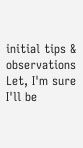initial tips & observations Let, I'm sure I'll be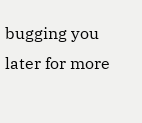bugging you later for more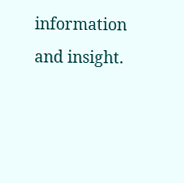information and insight.